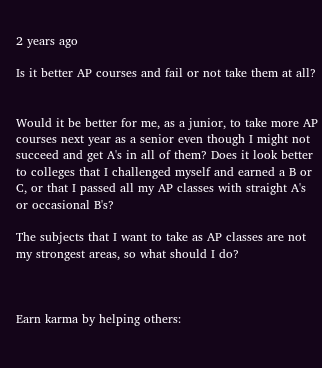2 years ago

Is it better AP courses and fail or not take them at all?


Would it be better for me, as a junior, to take more AP courses next year as a senior even though I might not succeed and get A's in all of them? Does it look better to colleges that I challenged myself and earned a B or C, or that I passed all my AP classes with straight A's or occasional B's?

The subjects that I want to take as AP classes are not my strongest areas, so what should I do?



Earn karma by helping others: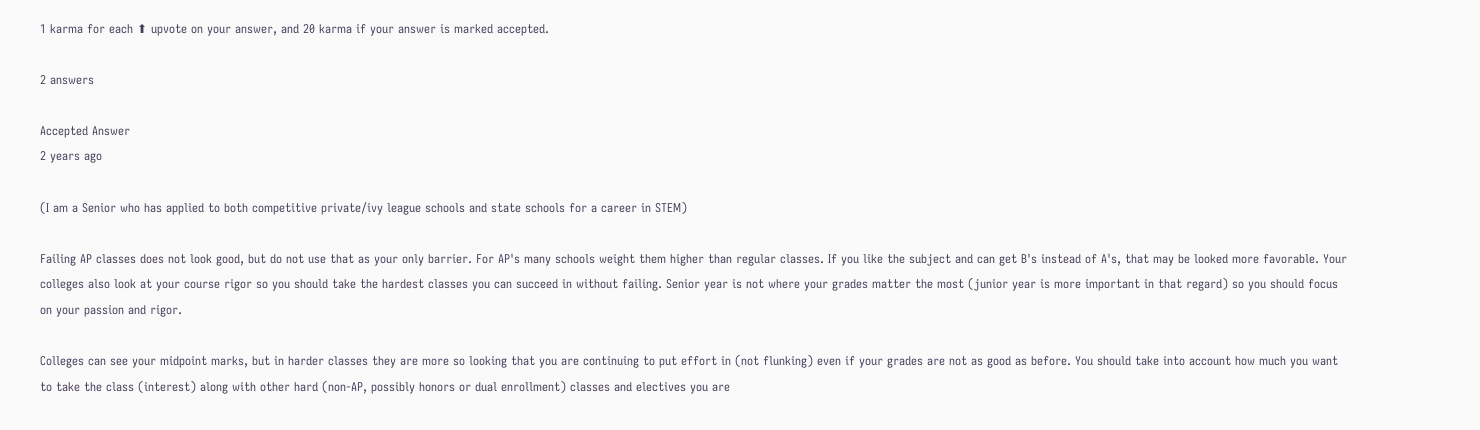1 karma for each ⬆ upvote on your answer, and 20 karma if your answer is marked accepted.

2 answers

Accepted Answer
2 years ago

(I am a Senior who has applied to both competitive private/ivy league schools and state schools for a career in STEM)

Failing AP classes does not look good, but do not use that as your only barrier. For AP's many schools weight them higher than regular classes. If you like the subject and can get B's instead of A's, that may be looked more favorable. Your colleges also look at your course rigor so you should take the hardest classes you can succeed in without failing. Senior year is not where your grades matter the most (junior year is more important in that regard) so you should focus on your passion and rigor.

Colleges can see your midpoint marks, but in harder classes they are more so looking that you are continuing to put effort in (not flunking) even if your grades are not as good as before. You should take into account how much you want to take the class (interest) along with other hard (non-AP, possibly honors or dual enrollment) classes and electives you are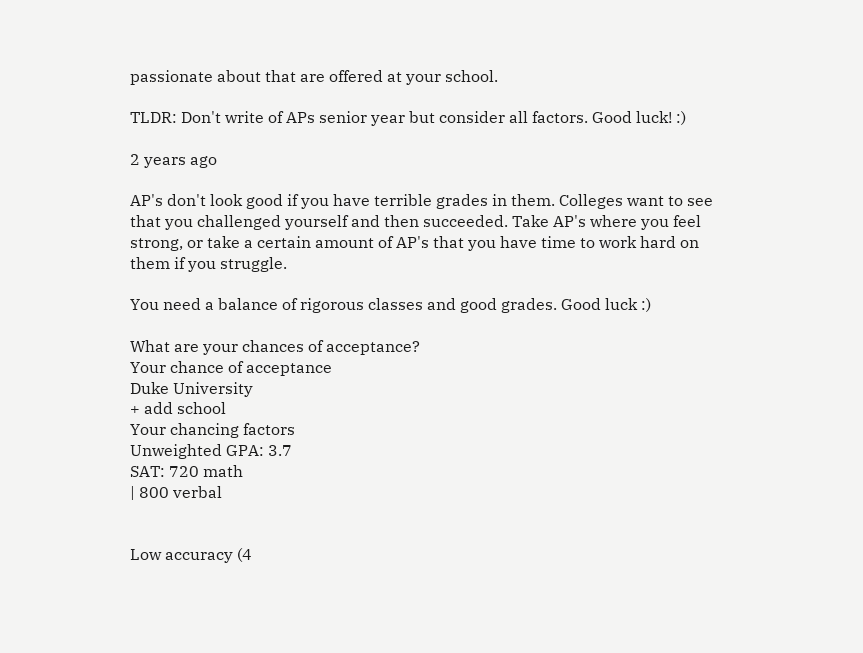passionate about that are offered at your school.

TLDR: Don't write of APs senior year but consider all factors. Good luck! :)

2 years ago

AP's don't look good if you have terrible grades in them. Colleges want to see that you challenged yourself and then succeeded. Take AP's where you feel strong, or take a certain amount of AP's that you have time to work hard on them if you struggle.

You need a balance of rigorous classes and good grades. Good luck :)

What are your chances of acceptance?
Your chance of acceptance
Duke University
+ add school
Your chancing factors
Unweighted GPA: 3.7
SAT: 720 math
| 800 verbal


Low accuracy (4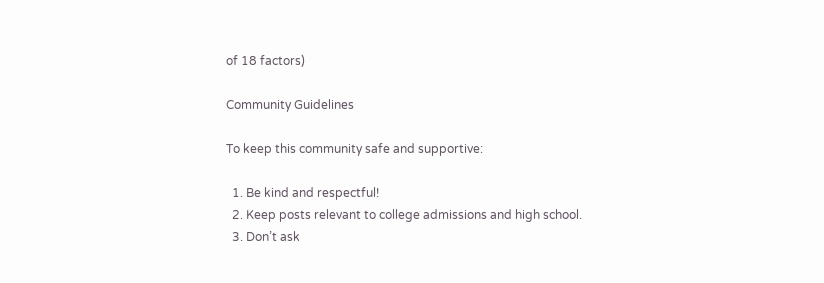of 18 factors)

Community Guidelines

To keep this community safe and supportive:

  1. Be kind and respectful!
  2. Keep posts relevant to college admissions and high school.
  3. Don’t ask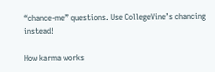“chance-me” questions. Use CollegeVine’s chancing instead!

How karma works